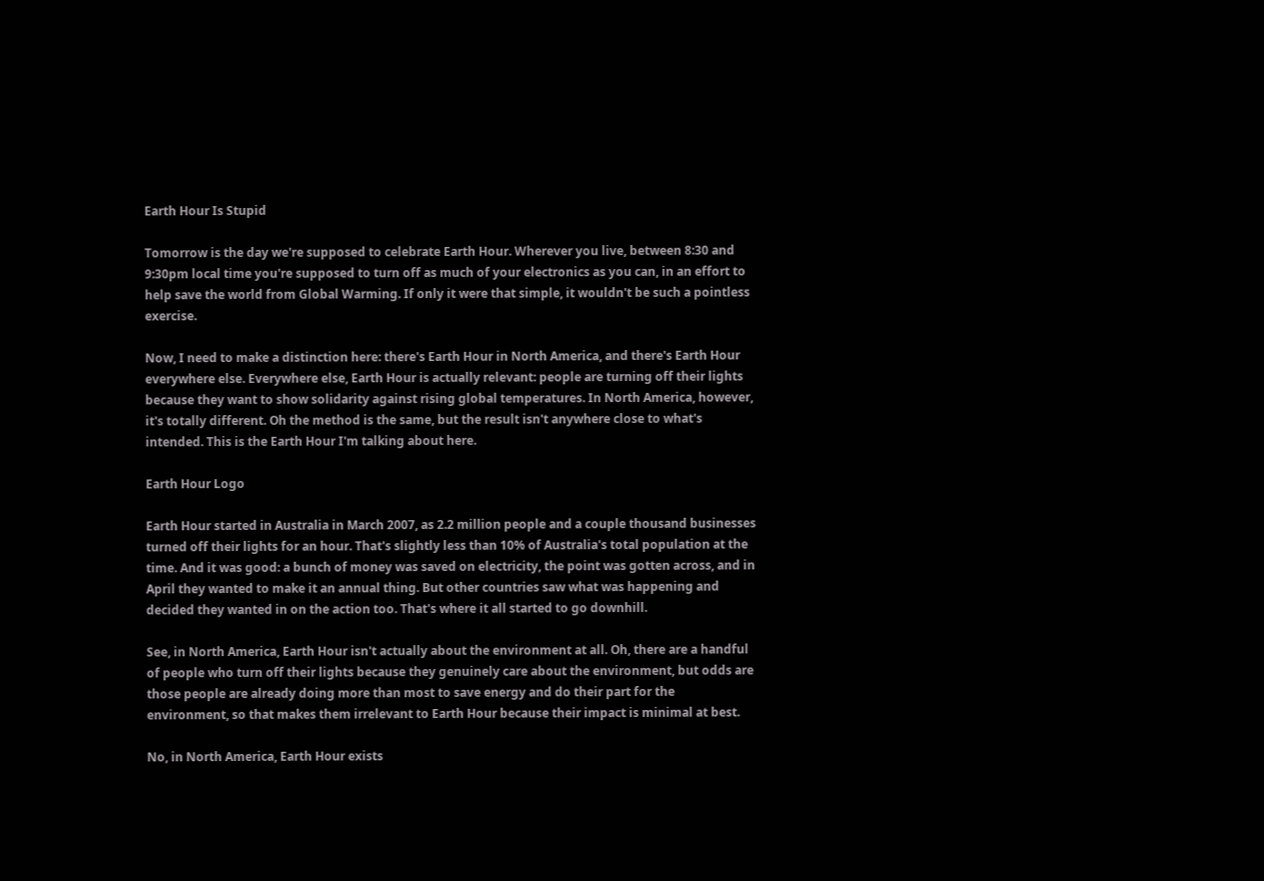Earth Hour Is Stupid

Tomorrow is the day we're supposed to celebrate Earth Hour. Wherever you live, between 8:30 and 9:30pm local time you're supposed to turn off as much of your electronics as you can, in an effort to help save the world from Global Warming. If only it were that simple, it wouldn't be such a pointless exercise.

Now, I need to make a distinction here: there's Earth Hour in North America, and there's Earth Hour everywhere else. Everywhere else, Earth Hour is actually relevant: people are turning off their lights because they want to show solidarity against rising global temperatures. In North America, however, it's totally different. Oh the method is the same, but the result isn't anywhere close to what's intended. This is the Earth Hour I'm talking about here.

Earth Hour Logo

Earth Hour started in Australia in March 2007, as 2.2 million people and a couple thousand businesses turned off their lights for an hour. That's slightly less than 10% of Australia's total population at the time. And it was good: a bunch of money was saved on electricity, the point was gotten across, and in April they wanted to make it an annual thing. But other countries saw what was happening and decided they wanted in on the action too. That's where it all started to go downhill.

See, in North America, Earth Hour isn't actually about the environment at all. Oh, there are a handful of people who turn off their lights because they genuinely care about the environment, but odds are those people are already doing more than most to save energy and do their part for the environment, so that makes them irrelevant to Earth Hour because their impact is minimal at best.

No, in North America, Earth Hour exists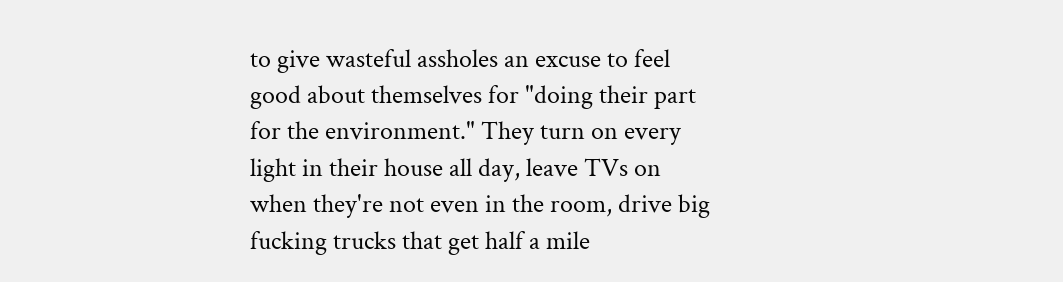to give wasteful assholes an excuse to feel good about themselves for "doing their part for the environment." They turn on every light in their house all day, leave TVs on when they're not even in the room, drive big fucking trucks that get half a mile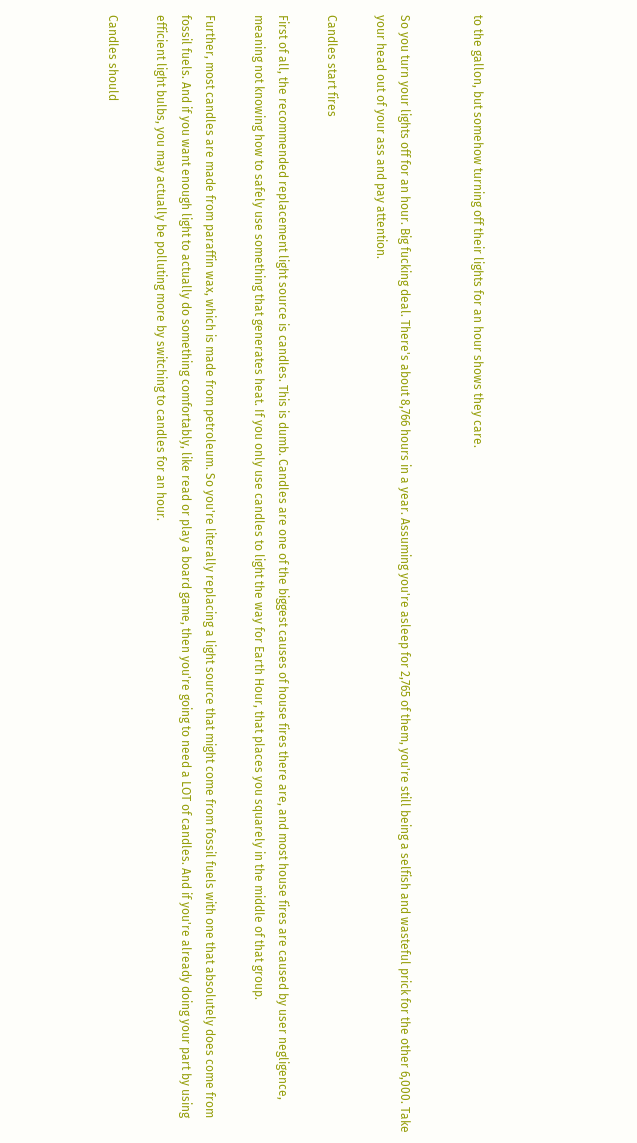to the gallon, but somehow turning off their lights for an hour shows they care.


So you turn your lights off for an hour. Big fucking deal. There's about 8,766 hours in a year. Assuming you're asleep for 2,765 of them, you're still being a selfish and wasteful prick for the other 6,000. Take your head out of your ass and pay attention.

Candles start fires

First of all, the recommended replacement light source is candles. This is dumb. Candles are one of the biggest causes of house fires there are, and most house fires are caused by user negligence, meaning not knowing how to safely use something that generates heat. If you only use candles to light the way for Earth Hour, that places you squarely in the middle of that group.

Further, most candles are made from paraffin wax, which is made from petroleum. So you're literally replacing a light source that might come from fossil fuels with one that absolutely does come from fossil fuels. And if you want enough light to actually do something comfortably, like read or play a board game, then you're going to need a LOT of candles. And if you're already doing your part by using efficient light bulbs, you may actually be polluting more by switching to candles for an hour.

Candles should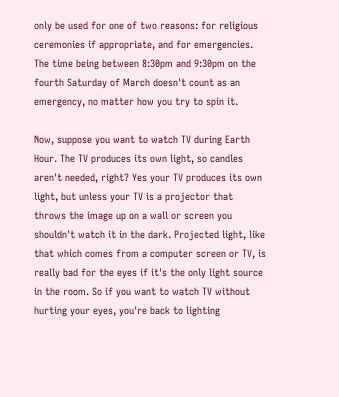only be used for one of two reasons: for religious ceremonies if appropriate, and for emergencies. The time being between 8:30pm and 9:30pm on the fourth Saturday of March doesn't count as an emergency, no matter how you try to spin it.

Now, suppose you want to watch TV during Earth Hour. The TV produces its own light, so candles aren't needed, right? Yes your TV produces its own light, but unless your TV is a projector that throws the image up on a wall or screen you shouldn't watch it in the dark. Projected light, like that which comes from a computer screen or TV, is really bad for the eyes if it's the only light source in the room. So if you want to watch TV without hurting your eyes, you're back to lighting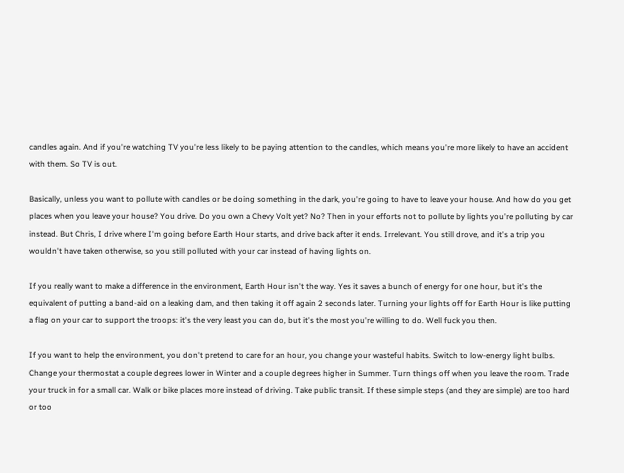candles again. And if you're watching TV you're less likely to be paying attention to the candles, which means you're more likely to have an accident with them. So TV is out.

Basically, unless you want to pollute with candles or be doing something in the dark, you're going to have to leave your house. And how do you get places when you leave your house? You drive. Do you own a Chevy Volt yet? No? Then in your efforts not to pollute by lights you're polluting by car instead. But Chris, I drive where I'm going before Earth Hour starts, and drive back after it ends. Irrelevant. You still drove, and it's a trip you wouldn't have taken otherwise, so you still polluted with your car instead of having lights on.

If you really want to make a difference in the environment, Earth Hour isn't the way. Yes it saves a bunch of energy for one hour, but it's the equivalent of putting a band-aid on a leaking dam, and then taking it off again 2 seconds later. Turning your lights off for Earth Hour is like putting a flag on your car to support the troops: it's the very least you can do, but it's the most you're willing to do. Well fuck you then.

If you want to help the environment, you don't pretend to care for an hour, you change your wasteful habits. Switch to low-energy light bulbs. Change your thermostat a couple degrees lower in Winter and a couple degrees higher in Summer. Turn things off when you leave the room. Trade your truck in for a small car. Walk or bike places more instead of driving. Take public transit. If these simple steps (and they are simple) are too hard or too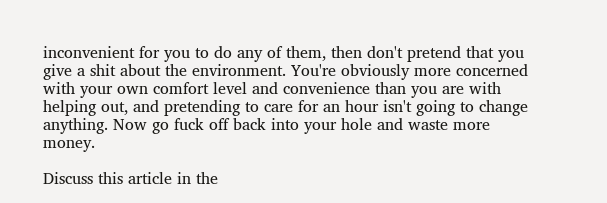inconvenient for you to do any of them, then don't pretend that you give a shit about the environment. You're obviously more concerned with your own comfort level and convenience than you are with helping out, and pretending to care for an hour isn't going to change anything. Now go fuck off back into your hole and waste more money.

Discuss this article in the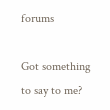forums

Got something to say to me?